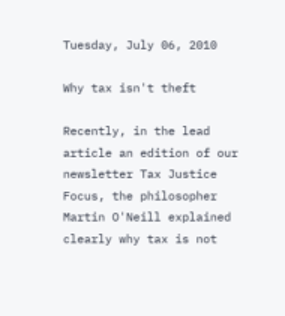Tuesday, July 06, 2010

Why tax isn't theft

Recently, in the lead article an edition of our newsletter Tax Justice Focus, the philosopher Martin O'Neill explained clearly why tax is not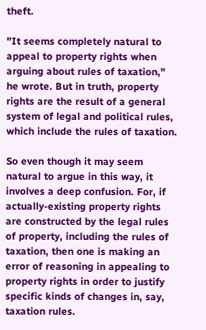theft.

"It seems completely natural to appeal to property rights when arguing about rules of taxation," he wrote. But in truth, property rights are the result of a general system of legal and political rules, which include the rules of taxation.

So even though it may seem natural to argue in this way, it involves a deep confusion. For, if actually-existing property rights are constructed by the legal rules of property, including the rules of taxation, then one is making an error of reasoning in appealing to property rights in order to justify specific kinds of changes in, say, taxation rules.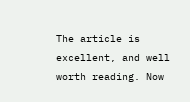The article is excellent, and well worth reading. Now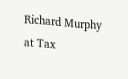Richard Murphy at Tax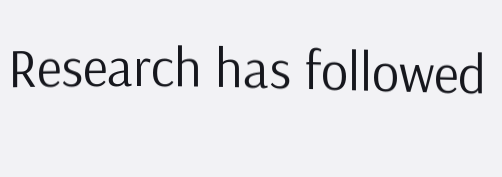Research has followed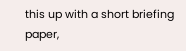this up with a short briefing paper,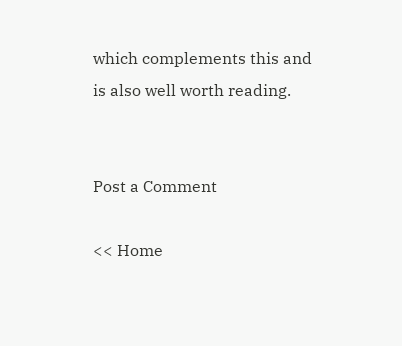which complements this and is also well worth reading.


Post a Comment

<< Home